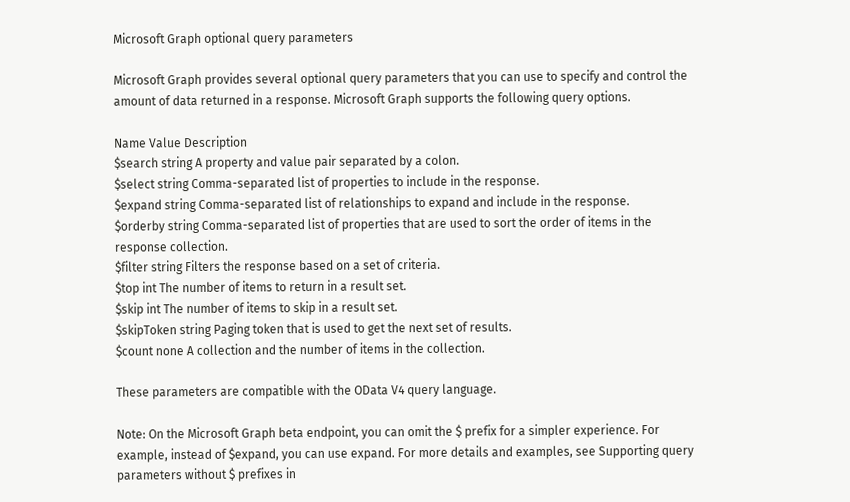Microsoft Graph optional query parameters

Microsoft Graph provides several optional query parameters that you can use to specify and control the amount of data returned in a response. Microsoft Graph supports the following query options.

Name Value Description
$search string A property and value pair separated by a colon.
$select string Comma-separated list of properties to include in the response.
$expand string Comma-separated list of relationships to expand and include in the response.
$orderby string Comma-separated list of properties that are used to sort the order of items in the response collection.
$filter string Filters the response based on a set of criteria.
$top int The number of items to return in a result set.
$skip int The number of items to skip in a result set.
$skipToken string Paging token that is used to get the next set of results.
$count none A collection and the number of items in the collection.

These parameters are compatible with the OData V4 query language.

Note: On the Microsoft Graph beta endpoint, you can omit the $ prefix for a simpler experience. For example, instead of $expand, you can use expand. For more details and examples, see Supporting query parameters without $ prefixes in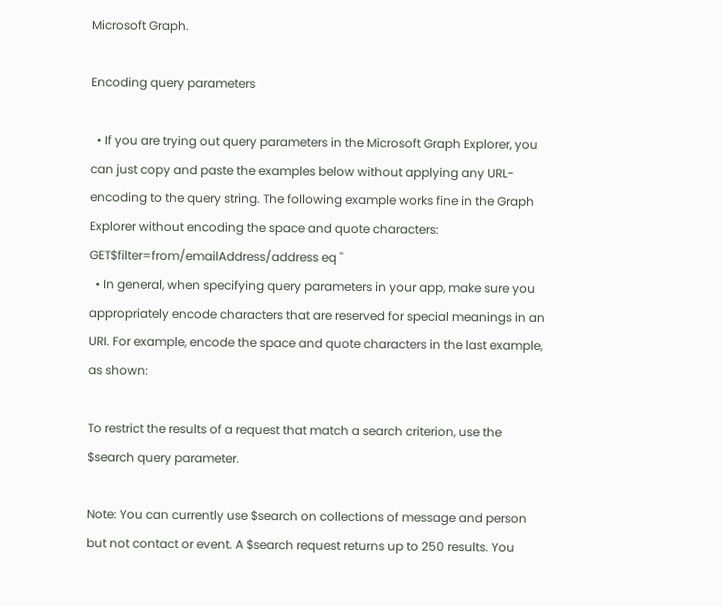Microsoft Graph.

Encoding query parameters

  • If you are trying out query parameters in the Microsoft Graph Explorer, you can just copy and paste the examples below without applying any URL-encoding to the query string. The following example works fine in the Graph Explorer without encoding the space and quote characters:
GET$filter=from/emailAddress/address eq ''
  • In general, when specifying query parameters in your app, make sure you appropriately encode characters that are reserved for special meanings in an URI. For example, encode the space and quote characters in the last example, as shown:

To restrict the results of a request that match a search criterion, use the $search query parameter.

Note: You can currently use $search on collections of message and person but not contact or event. A $search request returns up to 250 results. You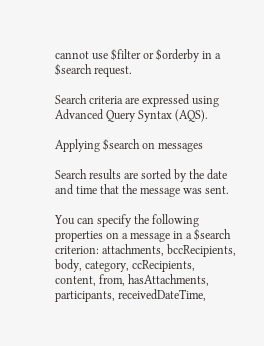cannot use $filter or $orderby in a $search request.

Search criteria are expressed using Advanced Query Syntax (AQS).

Applying $search on messages

Search results are sorted by the date and time that the message was sent.

You can specify the following properties on a message in a $search criterion: attachments, bccRecipients, body, category, ccRecipients, content, from, hasAttachments, participants, receivedDateTime,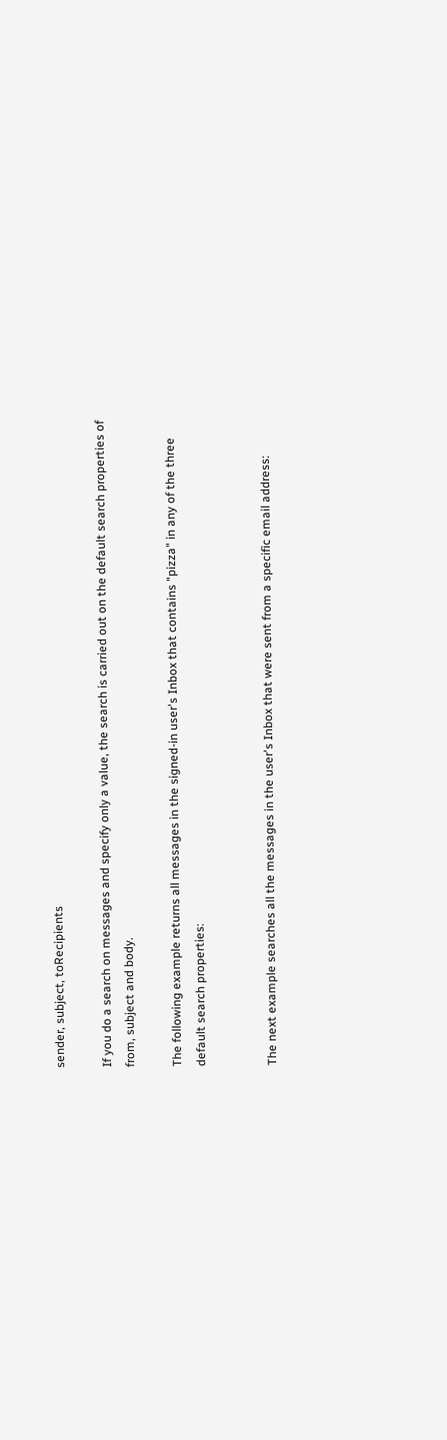sender, subject, toRecipients

If you do a search on messages and specify only a value, the search is carried out on the default search properties of from, subject and body.

The following example returns all messages in the signed-in user's Inbox that contains "pizza" in any of the three default search properties:


The next example searches all the messages in the user's Inbox that were sent from a specific email address: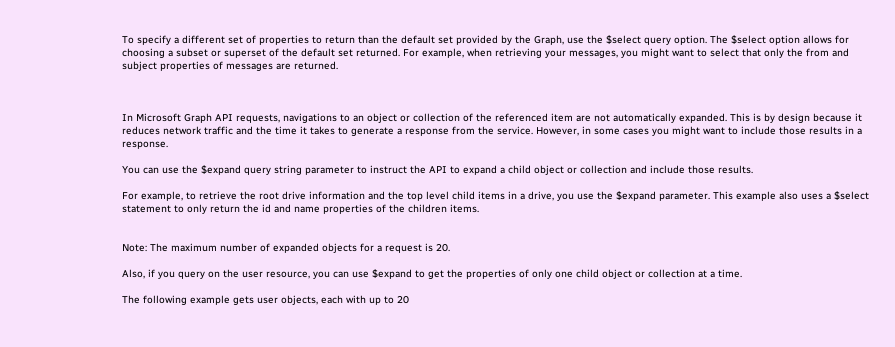To specify a different set of properties to return than the default set provided by the Graph, use the $select query option. The $select option allows for choosing a subset or superset of the default set returned. For example, when retrieving your messages, you might want to select that only the from and subject properties of messages are returned.



In Microsoft Graph API requests, navigations to an object or collection of the referenced item are not automatically expanded. This is by design because it reduces network traffic and the time it takes to generate a response from the service. However, in some cases you might want to include those results in a response.

You can use the $expand query string parameter to instruct the API to expand a child object or collection and include those results.

For example, to retrieve the root drive information and the top level child items in a drive, you use the $expand parameter. This example also uses a $select statement to only return the id and name properties of the children items.


Note: The maximum number of expanded objects for a request is 20.

Also, if you query on the user resource, you can use $expand to get the properties of only one child object or collection at a time.

The following example gets user objects, each with up to 20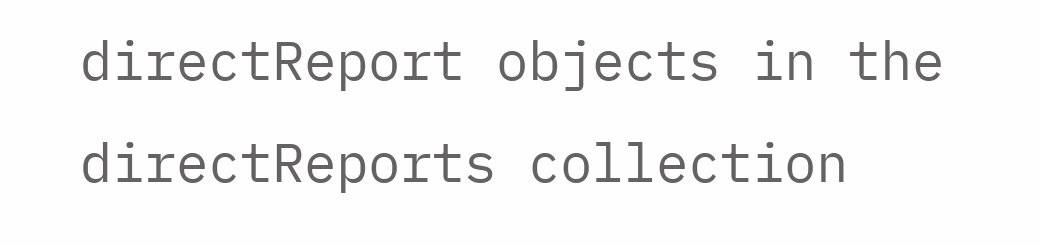directReport objects in the directReports collection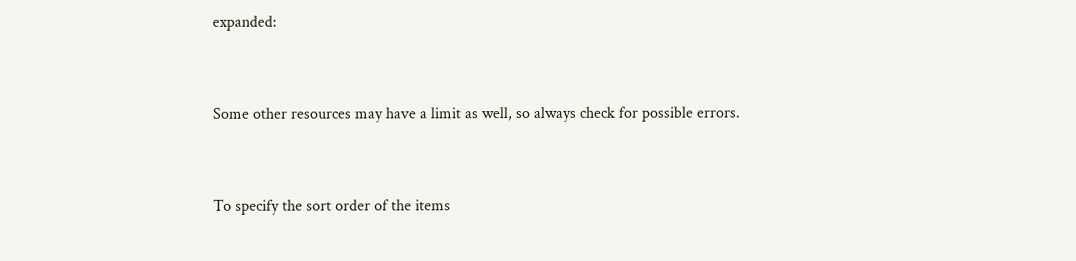expanded:


Some other resources may have a limit as well, so always check for possible errors.


To specify the sort order of the items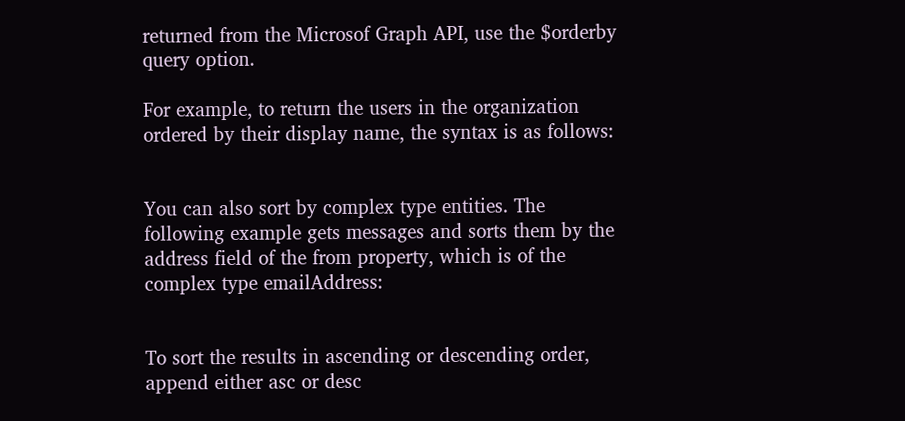returned from the Microsof Graph API, use the $orderby query option.

For example, to return the users in the organization ordered by their display name, the syntax is as follows:


You can also sort by complex type entities. The following example gets messages and sorts them by the address field of the from property, which is of the complex type emailAddress:


To sort the results in ascending or descending order, append either asc or desc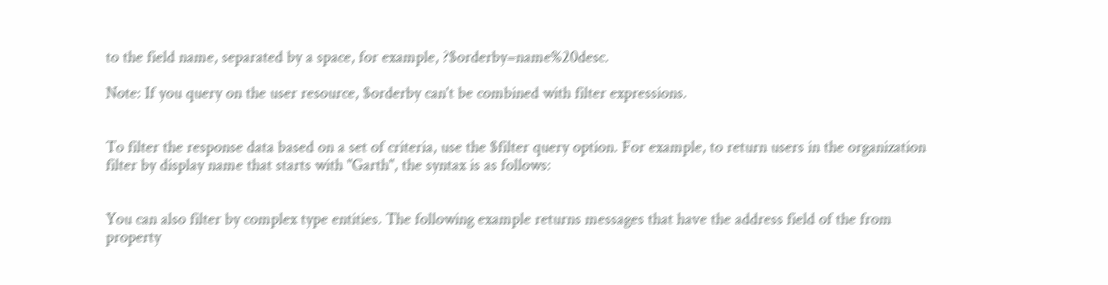to the field name, separated by a space, for example, ?$orderby=name%20desc.

Note: If you query on the user resource, $orderby can't be combined with filter expressions.


To filter the response data based on a set of criteria, use the $filter query option. For example, to return users in the organization filter by display name that starts with "Garth", the syntax is as follows:


You can also filter by complex type entities. The following example returns messages that have the address field of the from property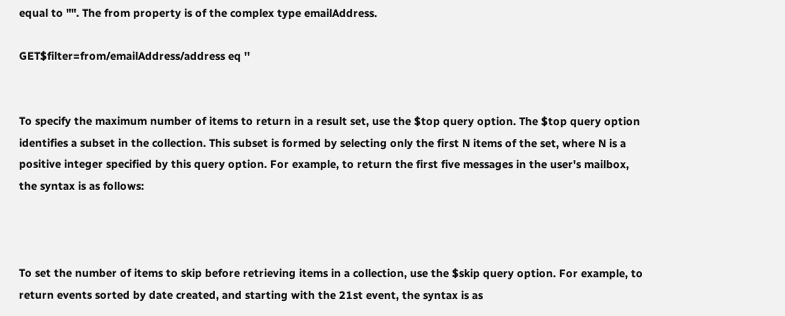equal to "". The from property is of the complex type emailAddress.

GET$filter=from/emailAddress/address eq ''


To specify the maximum number of items to return in a result set, use the $top query option. The $top query option identifies a subset in the collection. This subset is formed by selecting only the first N items of the set, where N is a positive integer specified by this query option. For example, to return the first five messages in the user's mailbox, the syntax is as follows:



To set the number of items to skip before retrieving items in a collection, use the $skip query option. For example, to return events sorted by date created, and starting with the 21st event, the syntax is as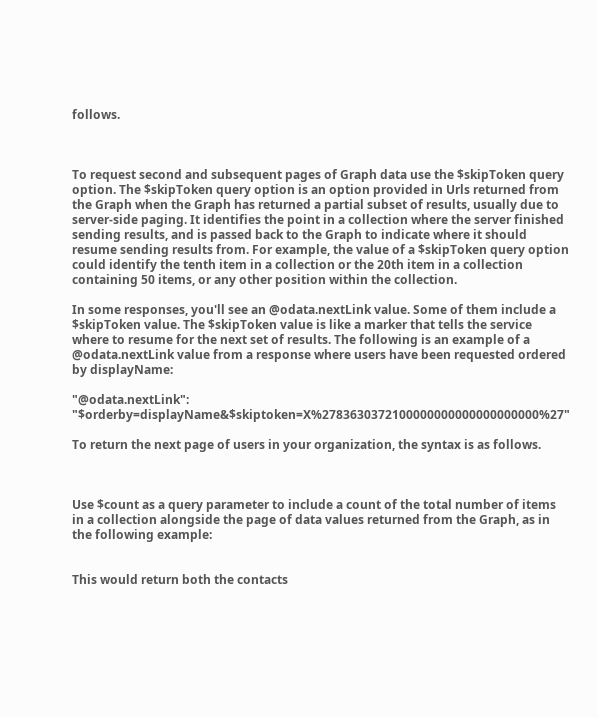follows.



To request second and subsequent pages of Graph data use the $skipToken query option. The $skipToken query option is an option provided in Urls returned from the Graph when the Graph has returned a partial subset of results, usually due to server-side paging. It identifies the point in a collection where the server finished sending results, and is passed back to the Graph to indicate where it should resume sending results from. For example, the value of a $skipToken query option could identify the tenth item in a collection or the 20th item in a collection containing 50 items, or any other position within the collection.

In some responses, you'll see an @odata.nextLink value. Some of them include a $skipToken value. The $skipToken value is like a marker that tells the service where to resume for the next set of results. The following is an example of a @odata.nextLink value from a response where users have been requested ordered by displayName:

"@odata.nextLink": "$orderby=displayName&$skiptoken=X%2783630372100000000000000000000%27"

To return the next page of users in your organization, the syntax is as follows.



Use $count as a query parameter to include a count of the total number of items in a collection alongside the page of data values returned from the Graph, as in the following example:


This would return both the contacts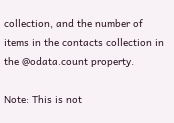collection, and the number of items in the contacts collection in the @odata.count property.

Note: This is not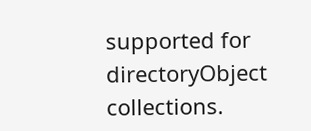supported for directoryObject collections.